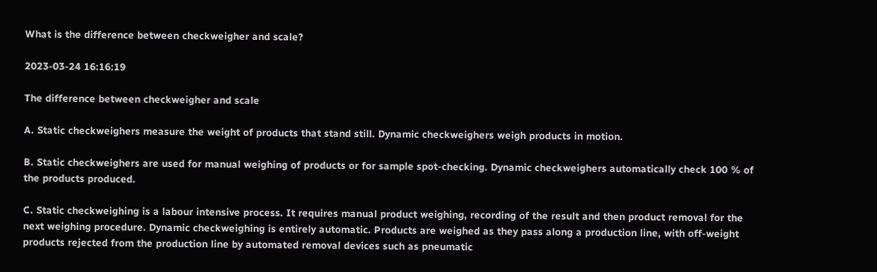What is the difference between checkweigher and scale?

2023-03-24 16:16:19

The difference between checkweigher and scale

A. Static checkweighers measure the weight of products that stand still. Dynamic checkweighers weigh products in motion.

B. Static checkweighers are used for manual weighing of products or for sample spot-checking. Dynamic checkweighers automatically check 100 % of the products produced.

C. Static checkweighing is a labour intensive process. It requires manual product weighing, recording of the result and then product removal for the next weighing procedure. Dynamic checkweighing is entirely automatic. Products are weighed as they pass along a production line, with off-weight products rejected from the production line by automated removal devices such as pneumatic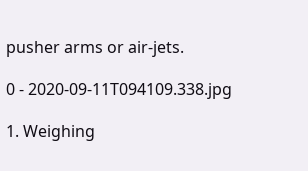pusher arms or air-jets.

0 - 2020-09-11T094109.338.jpg

1. Weighing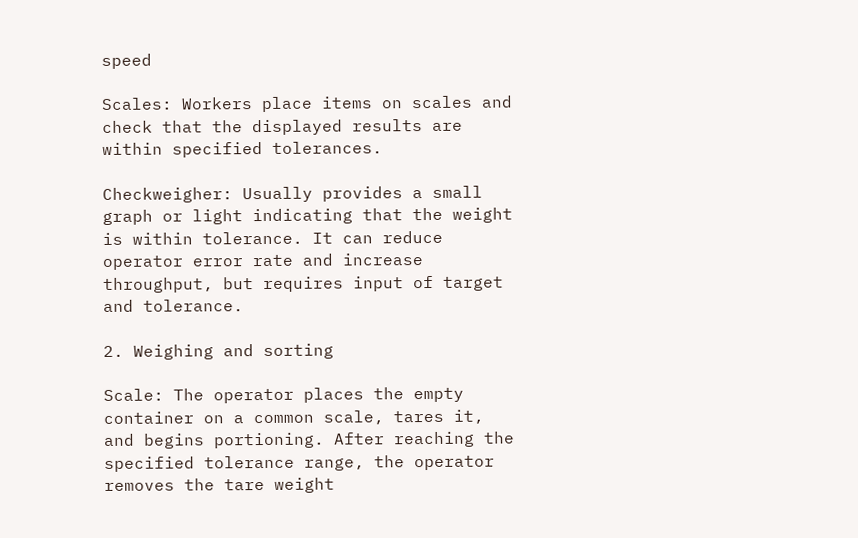speed

Scales: Workers place items on scales and check that the displayed results are within specified tolerances.

Checkweigher: Usually provides a small graph or light indicating that the weight is within tolerance. It can reduce operator error rate and increase throughput, but requires input of target and tolerance.

2. Weighing and sorting

Scale: The operator places the empty container on a common scale, tares it, and begins portioning. After reaching the specified tolerance range, the operator removes the tare weight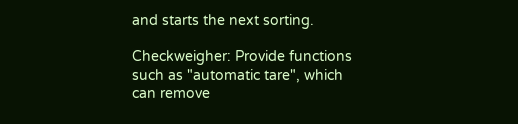and starts the next sorting.

Checkweigher: Provide functions such as "automatic tare", which can remove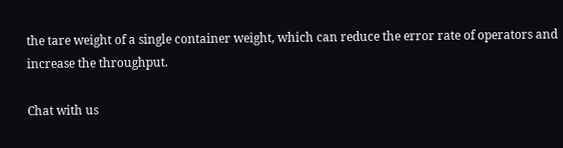the tare weight of a single container weight, which can reduce the error rate of operators and increase the throughput.

Chat with us